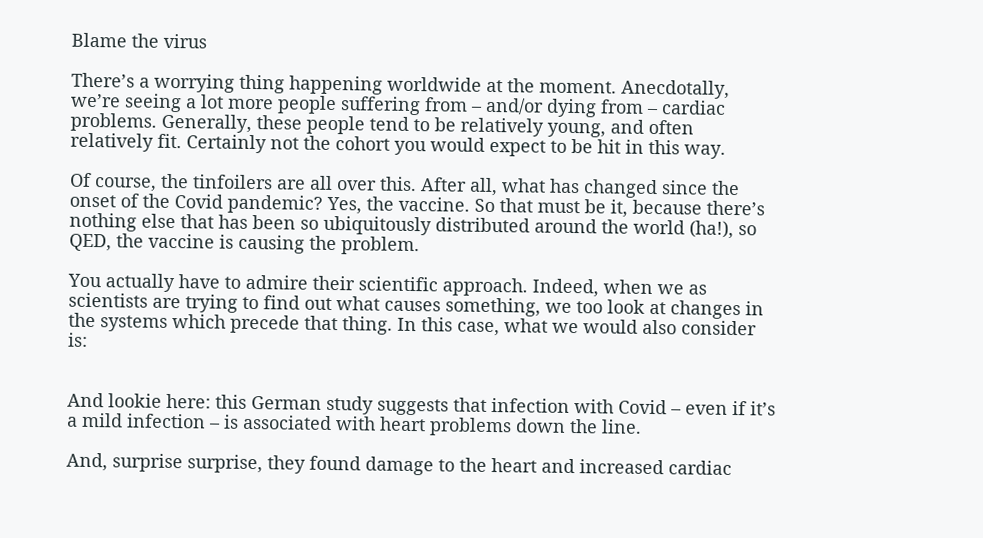Blame the virus

There’s a worrying thing happening worldwide at the moment. Anecdotally, we’re seeing a lot more people suffering from – and/or dying from – cardiac problems. Generally, these people tend to be relatively young, and often relatively fit. Certainly not the cohort you would expect to be hit in this way.

Of course, the tinfoilers are all over this. After all, what has changed since the onset of the Covid pandemic? Yes, the vaccine. So that must be it, because there’s nothing else that has been so ubiquitously distributed around the world (ha!), so QED, the vaccine is causing the problem.

You actually have to admire their scientific approach. Indeed, when we as scientists are trying to find out what causes something, we too look at changes in the systems which precede that thing. In this case, what we would also consider is:


And lookie here: this German study suggests that infection with Covid – even if it’s a mild infection – is associated with heart problems down the line.

And, surprise surprise, they found damage to the heart and increased cardiac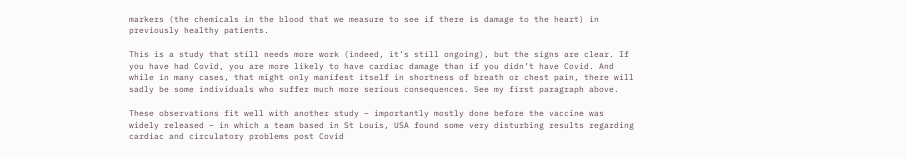markers (the chemicals in the blood that we measure to see if there is damage to the heart) in previously healthy patients.

This is a study that still needs more work (indeed, it’s still ongoing), but the signs are clear. If you have had Covid, you are more likely to have cardiac damage than if you didn’t have Covid. And while in many cases, that might only manifest itself in shortness of breath or chest pain, there will sadly be some individuals who suffer much more serious consequences. See my first paragraph above.

These observations fit well with another study – importantly mostly done before the vaccine was widely released – in which a team based in St Louis, USA found some very disturbing results regarding cardiac and circulatory problems post Covid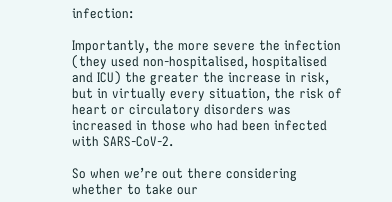infection:

Importantly, the more severe the infection (they used non-hospitalised, hospitalised and ICU) the greater the increase in risk, but in virtually every situation, the risk of heart or circulatory disorders was increased in those who had been infected with SARS-CoV-2.

So when we’re out there considering whether to take our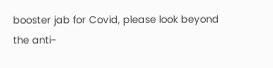booster jab for Covid, please look beyond the anti-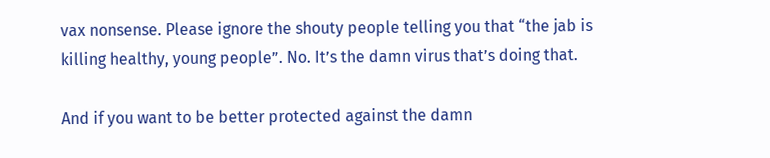vax nonsense. Please ignore the shouty people telling you that “the jab is killing healthy, young people”. No. It’s the damn virus that’s doing that.

And if you want to be better protected against the damn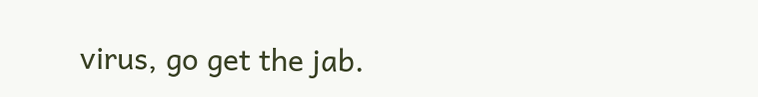virus, go get the jab.